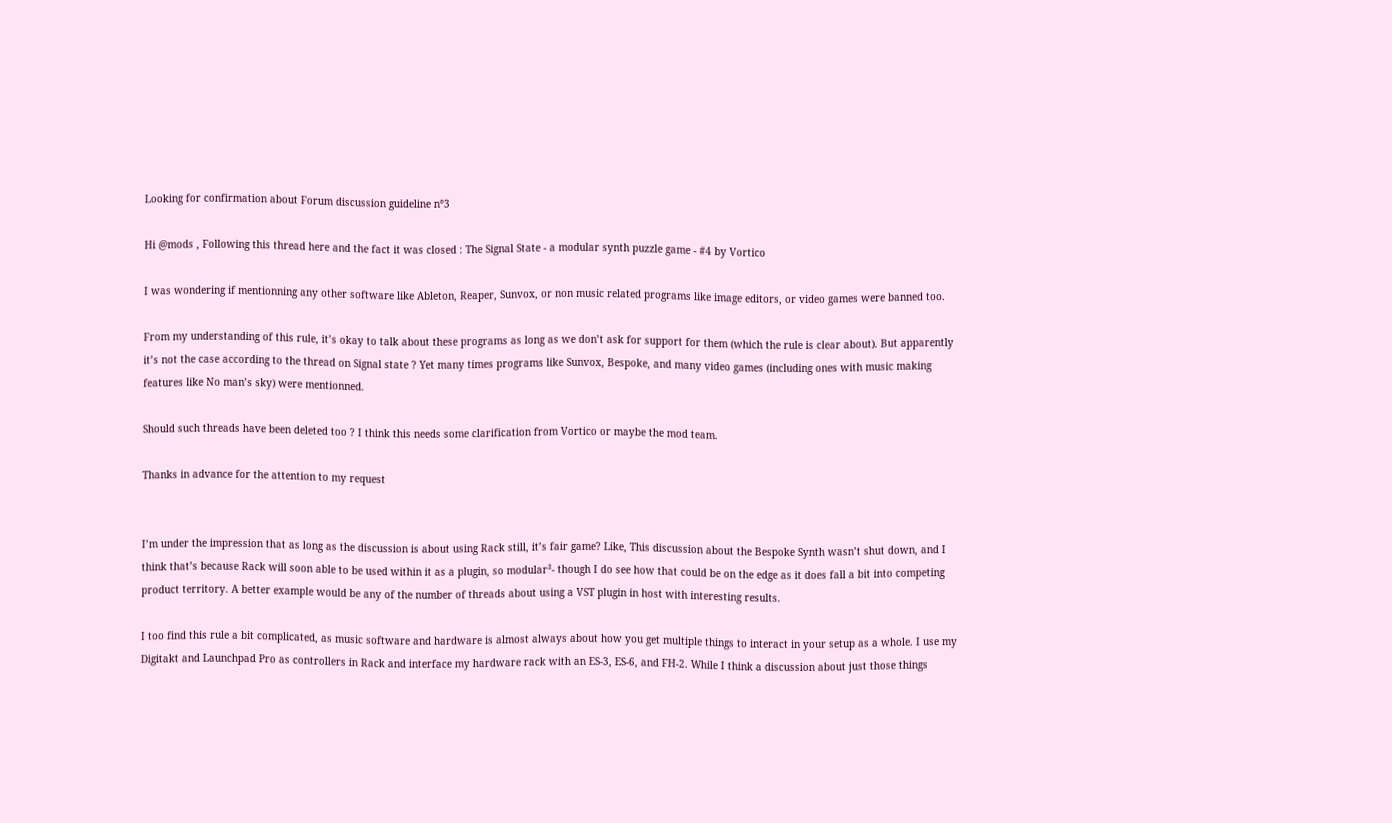Looking for confirmation about Forum discussion guideline n°3

Hi @mods , Following this thread here and the fact it was closed : The Signal State - a modular synth puzzle game - #4 by Vortico

I was wondering if mentionning any other software like Ableton, Reaper, Sunvox, or non music related programs like image editors, or video games were banned too.

From my understanding of this rule, it’s okay to talk about these programs as long as we don’t ask for support for them (which the rule is clear about). But apparently it’s not the case according to the thread on Signal state ? Yet many times programs like Sunvox, Bespoke, and many video games (including ones with music making features like No man’s sky) were mentionned.

Should such threads have been deleted too ? I think this needs some clarification from Vortico or maybe the mod team.

Thanks in advance for the attention to my request


I’m under the impression that as long as the discussion is about using Rack still, it’s fair game? Like, This discussion about the Bespoke Synth wasn’t shut down, and I think that’s because Rack will soon able to be used within it as a plugin, so modular²- though I do see how that could be on the edge as it does fall a bit into competing product territory. A better example would be any of the number of threads about using a VST plugin in host with interesting results.

I too find this rule a bit complicated, as music software and hardware is almost always about how you get multiple things to interact in your setup as a whole. I use my Digitakt and Launchpad Pro as controllers in Rack and interface my hardware rack with an ES-3, ES-6, and FH-2. While I think a discussion about just those things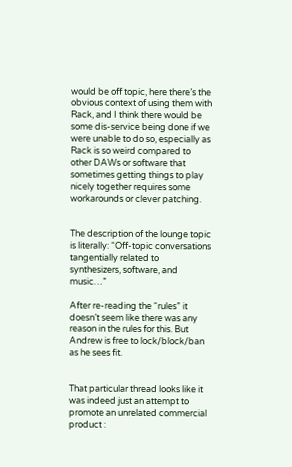would be off topic, here there’s the obvious context of using them with Rack, and I think there would be some dis-service being done if we were unable to do so, especially as Rack is so weird compared to other DAWs or software that sometimes getting things to play nicely together requires some workarounds or clever patching.


The description of the lounge topic is literally: “Off-topic conversations tangentially related to synthesizers, software, and music…”

After re-reading the “rules” it doesn’t seem like there was any reason in the rules for this. But Andrew is free to lock/block/ban as he sees fit.


That particular thread looks like it was indeed just an attempt to promote an unrelated commercial product :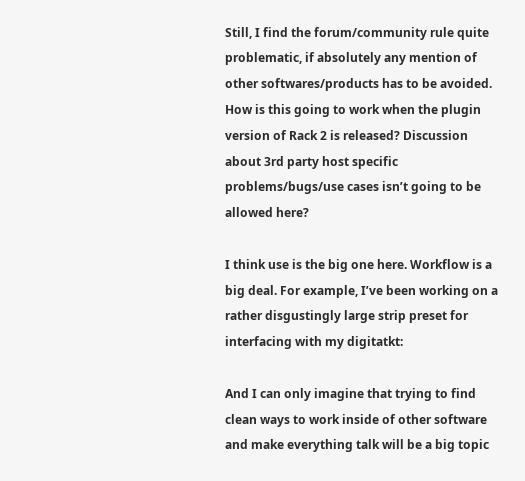Still, I find the forum/community rule quite problematic, if absolutely any mention of other softwares/products has to be avoided. How is this going to work when the plugin version of Rack 2 is released? Discussion about 3rd party host specific problems/bugs/use cases isn’t going to be allowed here?

I think use is the big one here. Workflow is a big deal. For example, I’ve been working on a rather disgustingly large strip preset for interfacing with my digitatkt:

And I can only imagine that trying to find clean ways to work inside of other software and make everything talk will be a big topic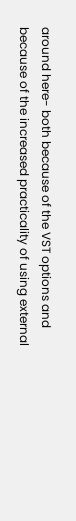around here- both because of the VST options and because of the increased practicality of using external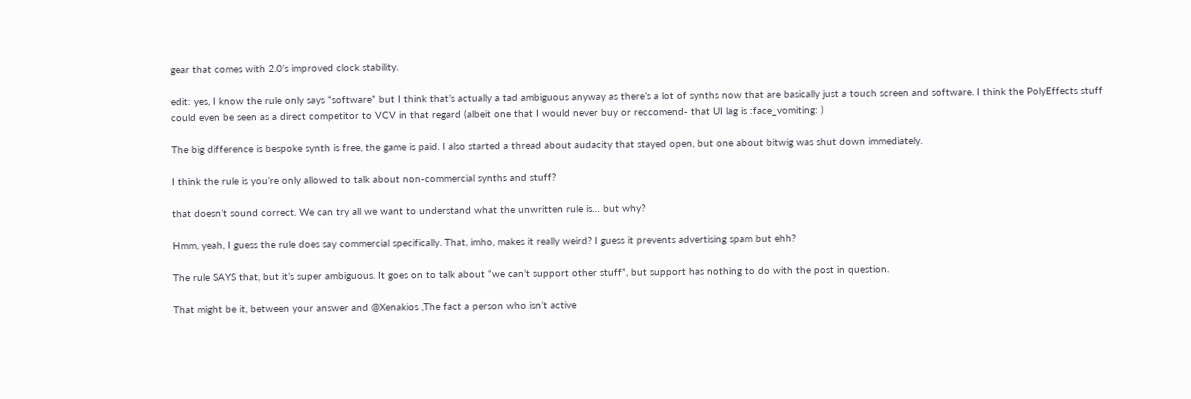gear that comes with 2.0’s improved clock stability.

edit: yes, I know the rule only says “software” but I think that’s actually a tad ambiguous anyway as there’s a lot of synths now that are basically just a touch screen and software. I think the PolyEffects stuff could even be seen as a direct competitor to VCV in that regard (albeit one that I would never buy or reccomend- that UI lag is :face_vomiting: )

The big difference is bespoke synth is free, the game is paid. I also started a thread about audacity that stayed open, but one about bitwig was shut down immediately.

I think the rule is you’re only allowed to talk about non-commercial synths and stuff?

that doesn’t sound correct. We can try all we want to understand what the unwritten rule is… but why?

Hmm, yeah, I guess the rule does say commercial specifically. That, imho, makes it really weird? I guess it prevents advertising spam but ehh?

The rule SAYS that, but it’s super ambiguous. It goes on to talk about “we can’t support other stuff”, but support has nothing to do with the post in question.

That might be it, between your answer and @Xenakios ,The fact a person who isn’t active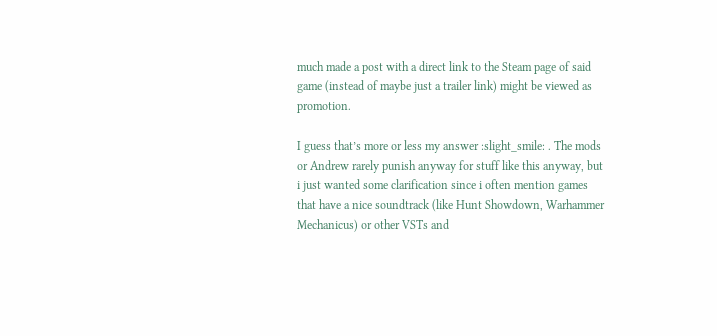much made a post with a direct link to the Steam page of said game (instead of maybe just a trailer link) might be viewed as promotion.

I guess that’s more or less my answer :slight_smile: . The mods or Andrew rarely punish anyway for stuff like this anyway, but i just wanted some clarification since i often mention games that have a nice soundtrack (like Hunt Showdown, Warhammer Mechanicus) or other VSTs and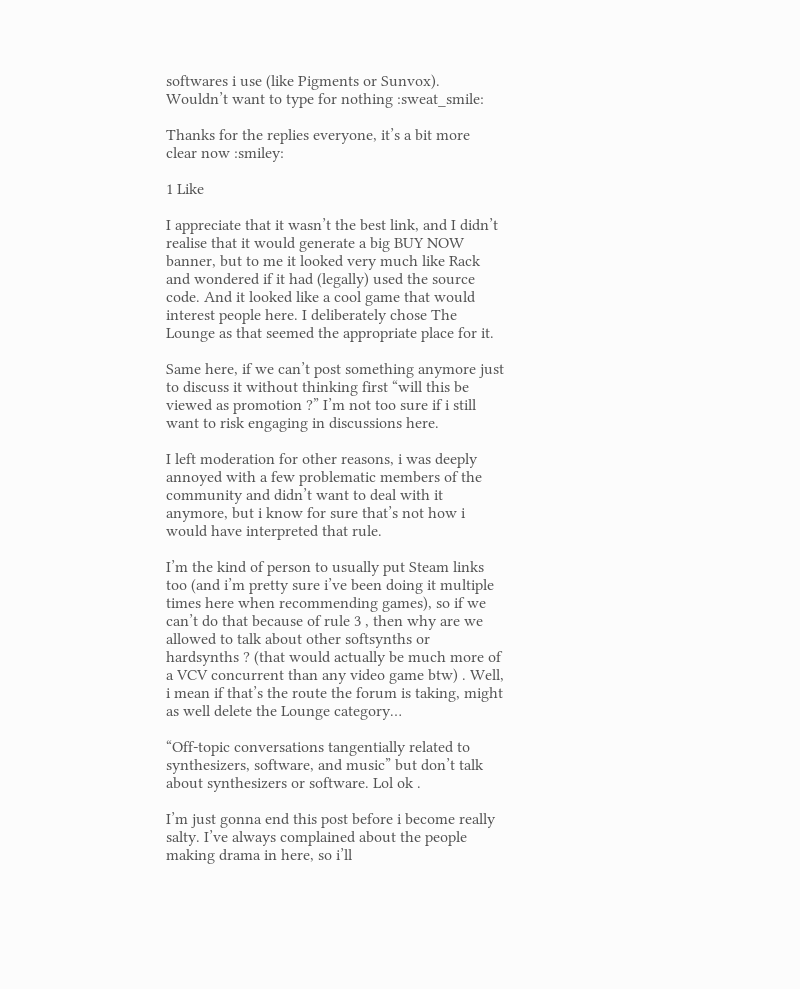softwares i use (like Pigments or Sunvox). Wouldn’t want to type for nothing :sweat_smile:

Thanks for the replies everyone, it’s a bit more clear now :smiley:

1 Like

I appreciate that it wasn’t the best link, and I didn’t realise that it would generate a big BUY NOW banner, but to me it looked very much like Rack and wondered if it had (legally) used the source code. And it looked like a cool game that would interest people here. I deliberately chose The Lounge as that seemed the appropriate place for it.

Same here, if we can’t post something anymore just to discuss it without thinking first “will this be viewed as promotion ?” I’m not too sure if i still want to risk engaging in discussions here.

I left moderation for other reasons, i was deeply annoyed with a few problematic members of the community and didn’t want to deal with it anymore, but i know for sure that’s not how i would have interpreted that rule.

I’m the kind of person to usually put Steam links too (and i’m pretty sure i’ve been doing it multiple times here when recommending games), so if we can’t do that because of rule 3 , then why are we allowed to talk about other softsynths or hardsynths ? (that would actually be much more of a VCV concurrent than any video game btw) . Well, i mean if that’s the route the forum is taking, might as well delete the Lounge category…

“Off-topic conversations tangentially related to synthesizers, software, and music” but don’t talk about synthesizers or software. Lol ok .

I’m just gonna end this post before i become really salty. I’ve always complained about the people making drama in here, so i’ll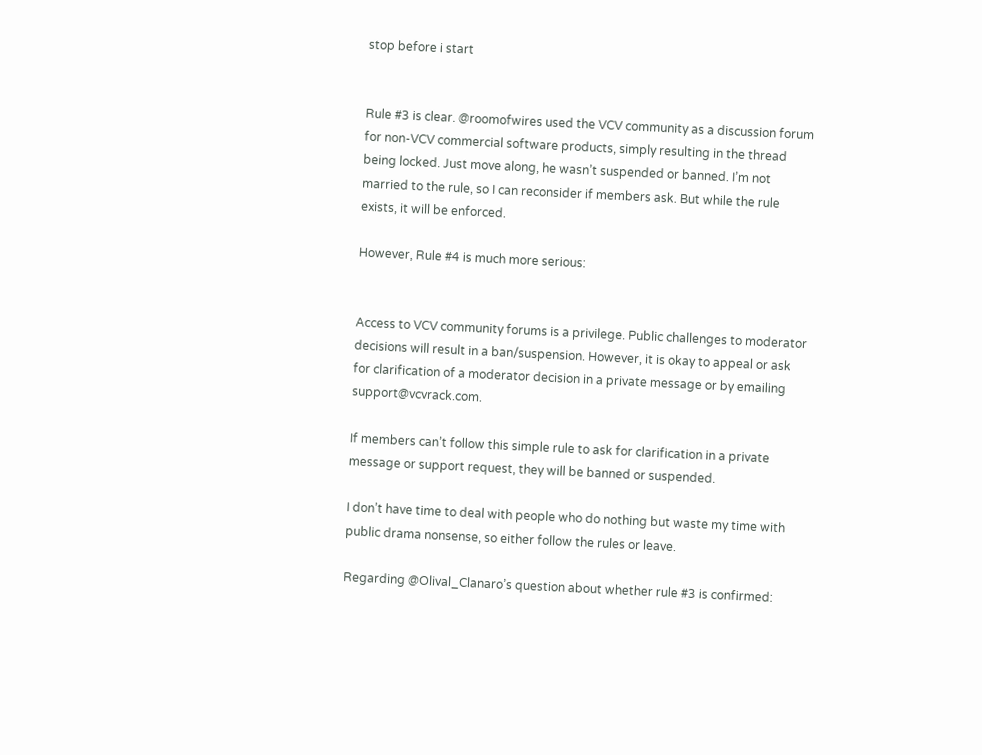stop before i start


Rule #3 is clear. @roomofwires used the VCV community as a discussion forum for non-VCV commercial software products, simply resulting in the thread being locked. Just move along, he wasn’t suspended or banned. I’m not married to the rule, so I can reconsider if members ask. But while the rule exists, it will be enforced.

However, Rule #4 is much more serious:


Access to VCV community forums is a privilege. Public challenges to moderator decisions will result in a ban/suspension. However, it is okay to appeal or ask for clarification of a moderator decision in a private message or by emailing support@vcvrack.com.

If members can’t follow this simple rule to ask for clarification in a private message or support request, they will be banned or suspended.

I don’t have time to deal with people who do nothing but waste my time with public drama nonsense, so either follow the rules or leave.

Regarding @Olival_Clanaro’s question about whether rule #3 is confirmed: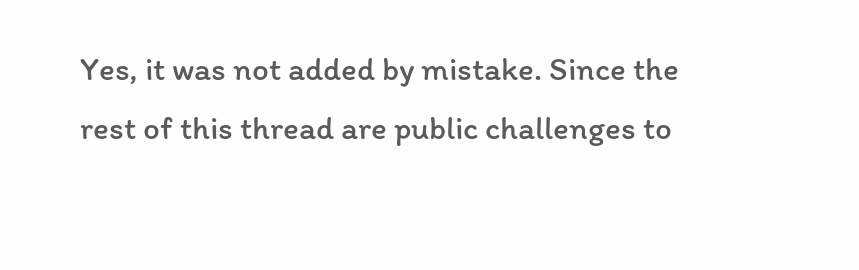Yes, it was not added by mistake. Since the rest of this thread are public challenges to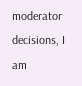moderator decisions, I am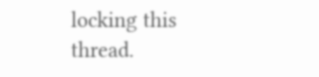locking this thread.